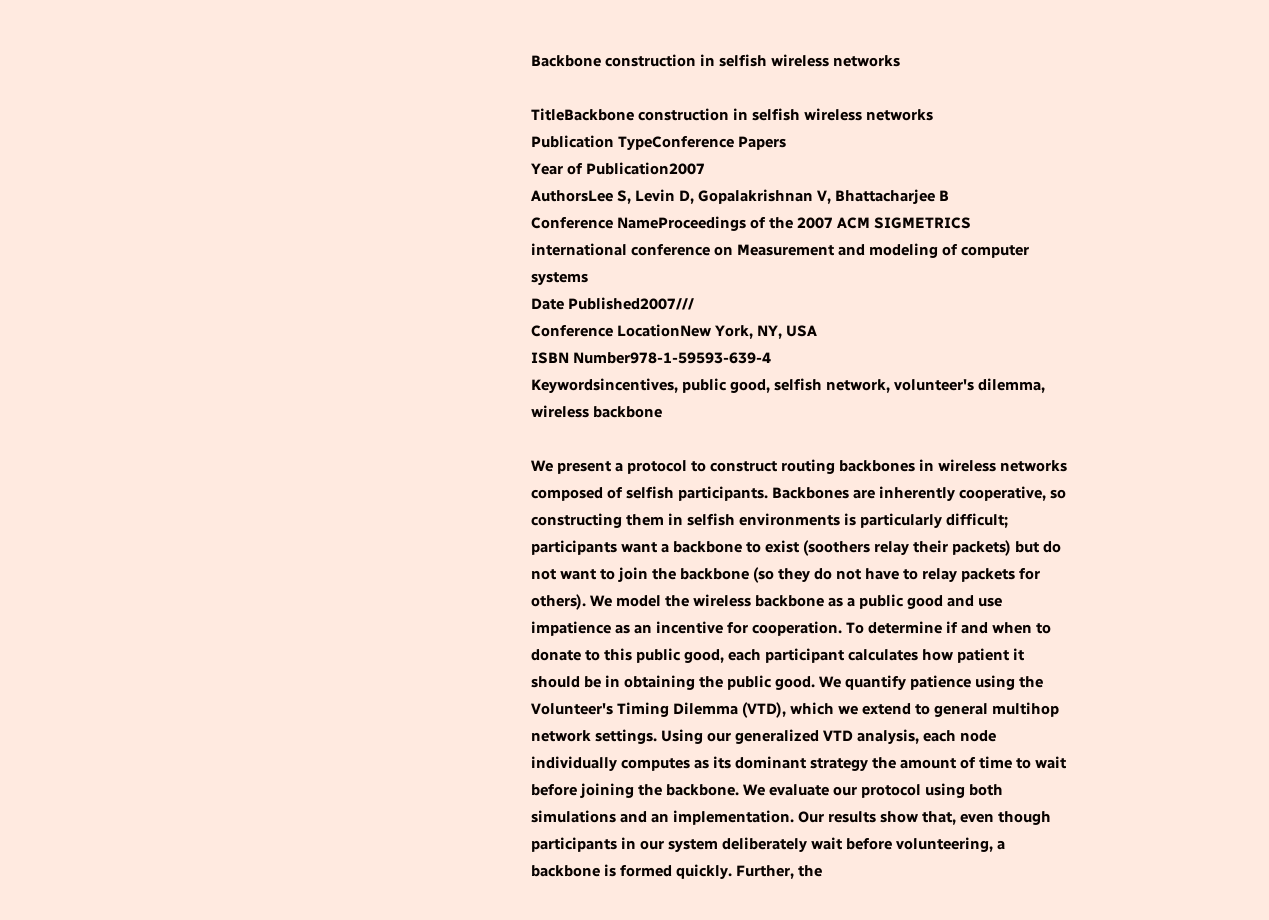Backbone construction in selfish wireless networks

TitleBackbone construction in selfish wireless networks
Publication TypeConference Papers
Year of Publication2007
AuthorsLee S, Levin D, Gopalakrishnan V, Bhattacharjee B
Conference NameProceedings of the 2007 ACM SIGMETRICS international conference on Measurement and modeling of computer systems
Date Published2007///
Conference LocationNew York, NY, USA
ISBN Number978-1-59593-639-4
Keywordsincentives, public good, selfish network, volunteer's dilemma, wireless backbone

We present a protocol to construct routing backbones in wireless networks composed of selfish participants. Backbones are inherently cooperative, so constructing them in selfish environments is particularly difficult; participants want a backbone to exist (soothers relay their packets) but do not want to join the backbone (so they do not have to relay packets for others). We model the wireless backbone as a public good and use impatience as an incentive for cooperation. To determine if and when to donate to this public good, each participant calculates how patient it should be in obtaining the public good. We quantify patience using the Volunteer's Timing Dilemma (VTD), which we extend to general multihop network settings. Using our generalized VTD analysis, each node individually computes as its dominant strategy the amount of time to wait before joining the backbone. We evaluate our protocol using both simulations and an implementation. Our results show that, even though participants in our system deliberately wait before volunteering, a backbone is formed quickly. Further, the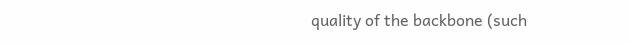quality of the backbone (such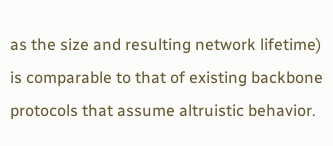as the size and resulting network lifetime) is comparable to that of existing backbone protocols that assume altruistic behavior.